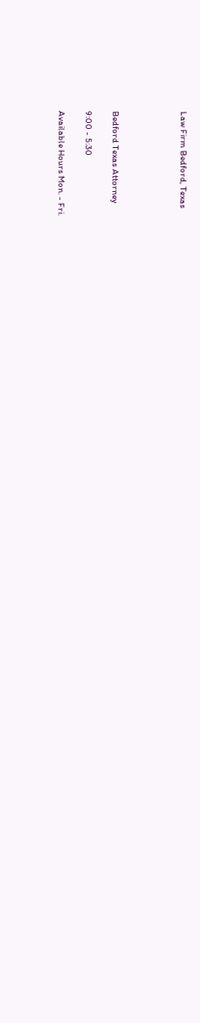Law Firm Bedford, Texas




Bedford Texas Attorney

9:00 - 5:30

Available Hours Mon. - Fri.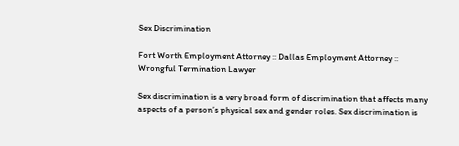Sex Discrimination

Fort Worth Employment Attorney :: Dallas Employment Attorney :: Wrongful Termination Lawyer

Sex discrimination is a very broad form of discrimination that affects many aspects of a person’s physical sex and gender roles. Sex discrimination is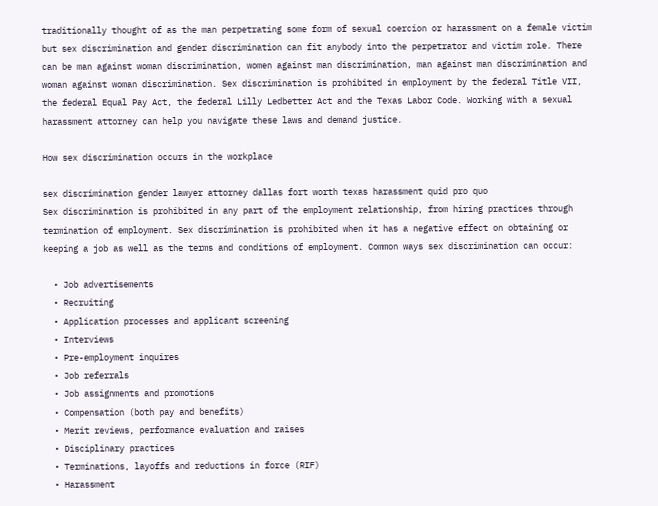traditionally thought of as the man perpetrating some form of sexual coercion or harassment on a female victim but sex discrimination and gender discrimination can fit anybody into the perpetrator and victim role. There can be man against woman discrimination, women against man discrimination, man against man discrimination and woman against woman discrimination. Sex discrimination is prohibited in employment by the federal Title VII, the federal Equal Pay Act, the federal Lilly Ledbetter Act and the Texas Labor Code. Working with a sexual harassment attorney can help you navigate these laws and demand justice.

How sex discrimination occurs in the workplace

sex discrimination gender lawyer attorney dallas fort worth texas harassment quid pro quo
Sex discrimination is prohibited in any part of the employment relationship, from hiring practices through termination of employment. Sex discrimination is prohibited when it has a negative effect on obtaining or keeping a job as well as the terms and conditions of employment. Common ways sex discrimination can occur:

  • Job advertisements
  • Recruiting
  • Application processes and applicant screening
  • Interviews
  • Pre-employment inquires
  • Job referrals
  • Job assignments and promotions
  • Compensation (both pay and benefits)
  • Merit reviews, performance evaluation and raises
  • Disciplinary practices
  • Terminations, layoffs and reductions in force (RIF)
  • Harassment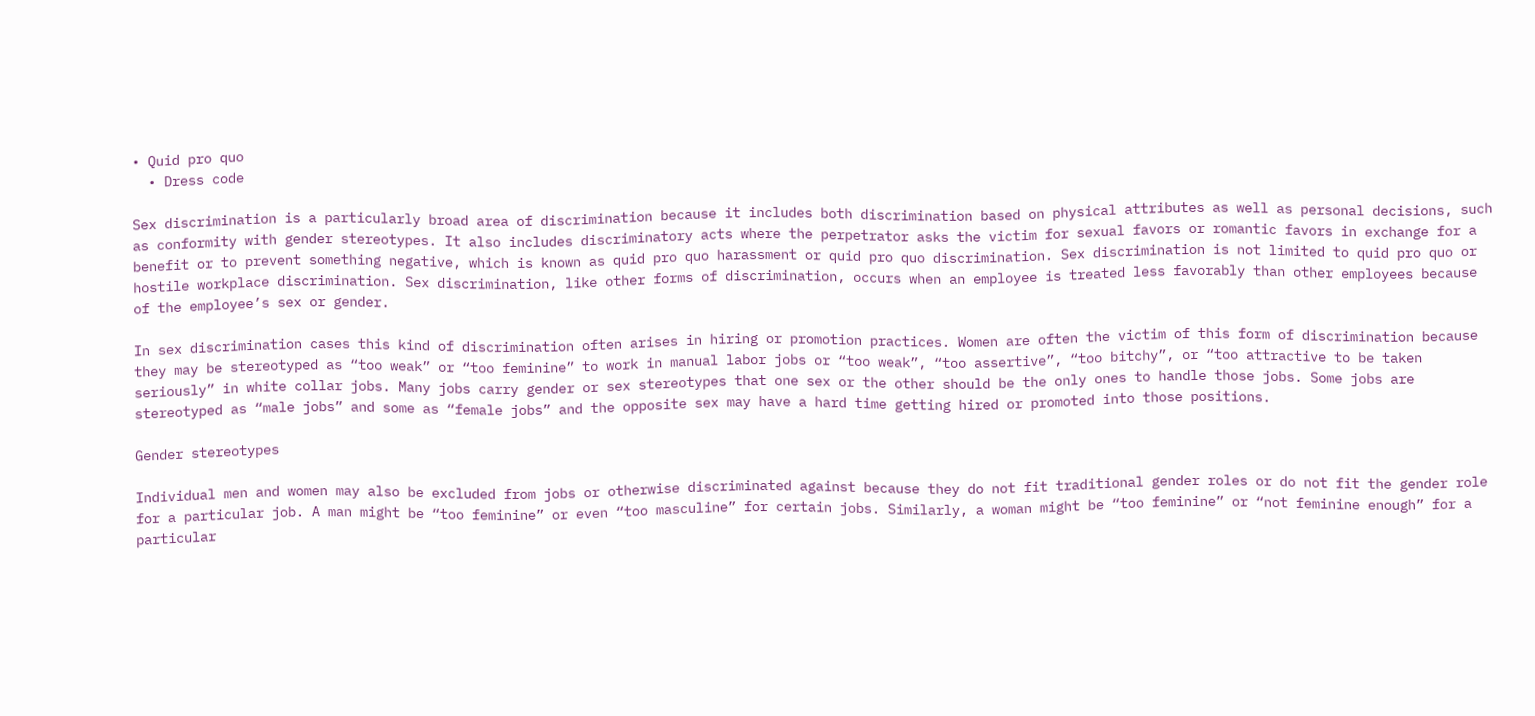• Quid pro quo
  • Dress code

Sex discrimination is a particularly broad area of discrimination because it includes both discrimination based on physical attributes as well as personal decisions, such as conformity with gender stereotypes. It also includes discriminatory acts where the perpetrator asks the victim for sexual favors or romantic favors in exchange for a benefit or to prevent something negative, which is known as quid pro quo harassment or quid pro quo discrimination. Sex discrimination is not limited to quid pro quo or hostile workplace discrimination. Sex discrimination, like other forms of discrimination, occurs when an employee is treated less favorably than other employees because of the employee’s sex or gender.

In sex discrimination cases this kind of discrimination often arises in hiring or promotion practices. Women are often the victim of this form of discrimination because they may be stereotyped as “too weak” or “too feminine” to work in manual labor jobs or “too weak”, “too assertive”, “too bitchy”, or “too attractive to be taken seriously” in white collar jobs. Many jobs carry gender or sex stereotypes that one sex or the other should be the only ones to handle those jobs. Some jobs are stereotyped as “male jobs” and some as “female jobs” and the opposite sex may have a hard time getting hired or promoted into those positions.

Gender stereotypes

Individual men and women may also be excluded from jobs or otherwise discriminated against because they do not fit traditional gender roles or do not fit the gender role for a particular job. A man might be “too feminine” or even “too masculine” for certain jobs. Similarly, a woman might be “too feminine” or “not feminine enough” for a particular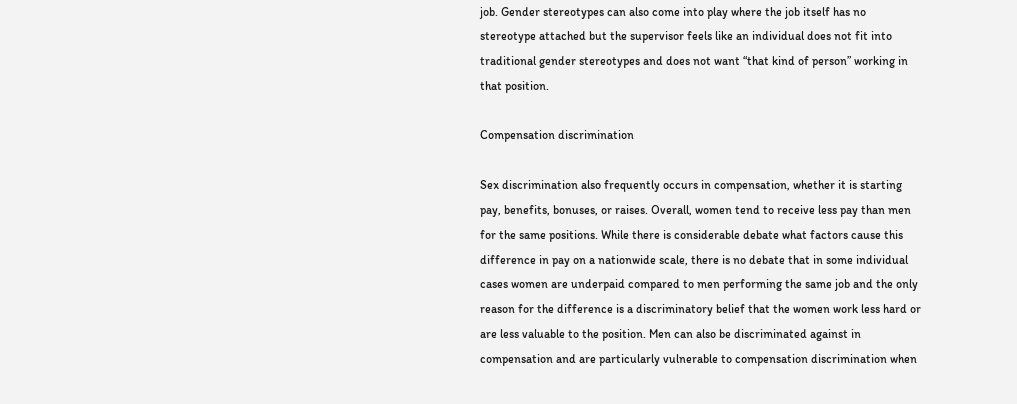job. Gender stereotypes can also come into play where the job itself has no stereotype attached but the supervisor feels like an individual does not fit into traditional gender stereotypes and does not want “that kind of person” working in that position.

Compensation discrimination

Sex discrimination also frequently occurs in compensation, whether it is starting pay, benefits, bonuses, or raises. Overall, women tend to receive less pay than men for the same positions. While there is considerable debate what factors cause this difference in pay on a nationwide scale, there is no debate that in some individual cases women are underpaid compared to men performing the same job and the only reason for the difference is a discriminatory belief that the women work less hard or are less valuable to the position. Men can also be discriminated against in compensation and are particularly vulnerable to compensation discrimination when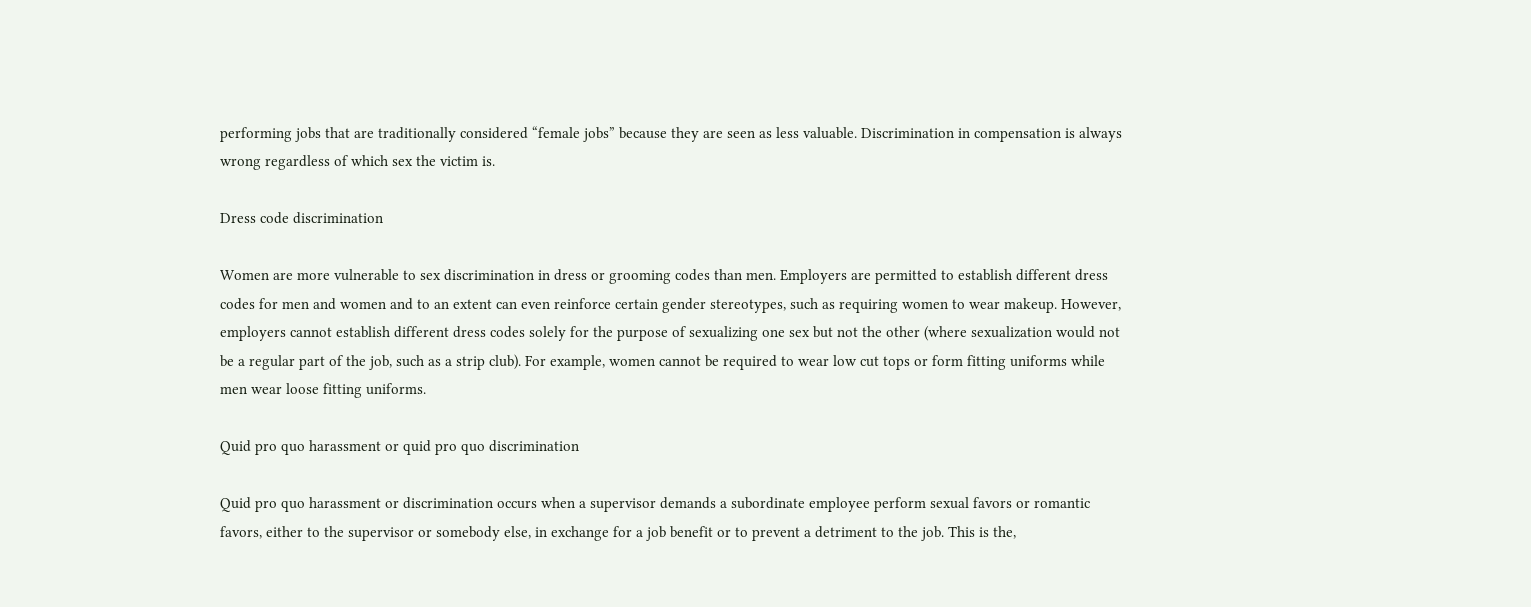performing jobs that are traditionally considered “female jobs” because they are seen as less valuable. Discrimination in compensation is always wrong regardless of which sex the victim is.

Dress code discrimination

Women are more vulnerable to sex discrimination in dress or grooming codes than men. Employers are permitted to establish different dress codes for men and women and to an extent can even reinforce certain gender stereotypes, such as requiring women to wear makeup. However, employers cannot establish different dress codes solely for the purpose of sexualizing one sex but not the other (where sexualization would not be a regular part of the job, such as a strip club). For example, women cannot be required to wear low cut tops or form fitting uniforms while men wear loose fitting uniforms.

Quid pro quo harassment or quid pro quo discrimination

Quid pro quo harassment or discrimination occurs when a supervisor demands a subordinate employee perform sexual favors or romantic favors, either to the supervisor or somebody else, in exchange for a job benefit or to prevent a detriment to the job. This is the,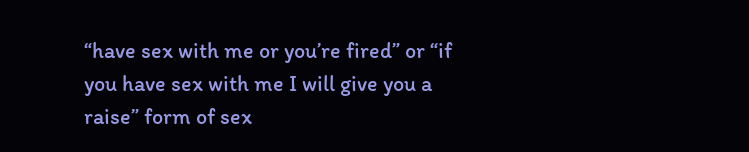“have sex with me or you’re fired” or “if you have sex with me I will give you a raise” form of sex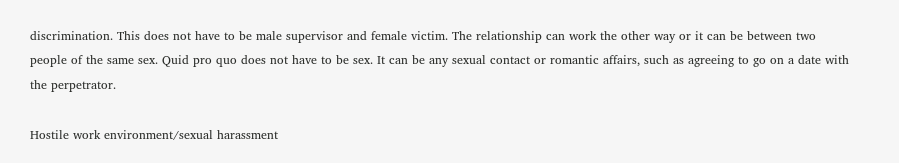discrimination. This does not have to be male supervisor and female victim. The relationship can work the other way or it can be between two people of the same sex. Quid pro quo does not have to be sex. It can be any sexual contact or romantic affairs, such as agreeing to go on a date with the perpetrator.

Hostile work environment/sexual harassment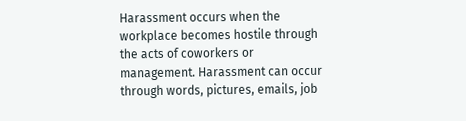Harassment occurs when the workplace becomes hostile through the acts of coworkers or management. Harassment can occur through words, pictures, emails, job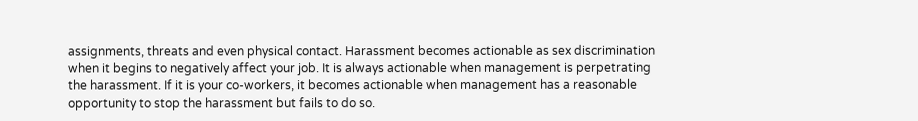assignments, threats and even physical contact. Harassment becomes actionable as sex discrimination when it begins to negatively affect your job. It is always actionable when management is perpetrating the harassment. If it is your co-workers, it becomes actionable when management has a reasonable opportunity to stop the harassment but fails to do so.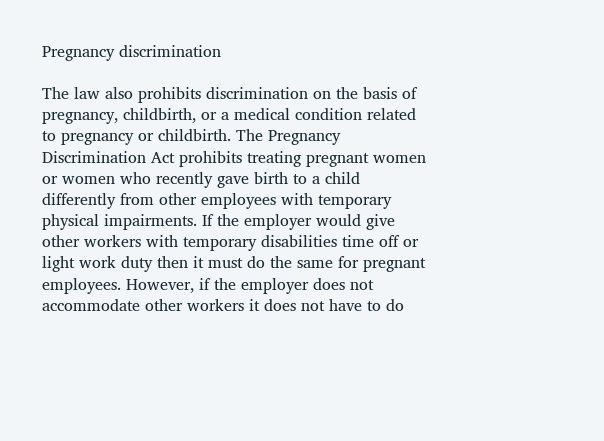Pregnancy discrimination

The law also prohibits discrimination on the basis of pregnancy, childbirth, or a medical condition related to pregnancy or childbirth. The Pregnancy Discrimination Act prohibits treating pregnant women or women who recently gave birth to a child differently from other employees with temporary physical impairments. If the employer would give other workers with temporary disabilities time off or light work duty then it must do the same for pregnant employees. However, if the employer does not accommodate other workers it does not have to do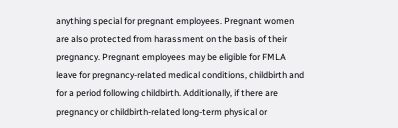anything special for pregnant employees. Pregnant women are also protected from harassment on the basis of their pregnancy. Pregnant employees may be eligible for FMLA leave for pregnancy-related medical conditions, childbirth and for a period following childbirth. Additionally, if there are pregnancy or childbirth-related long-term physical or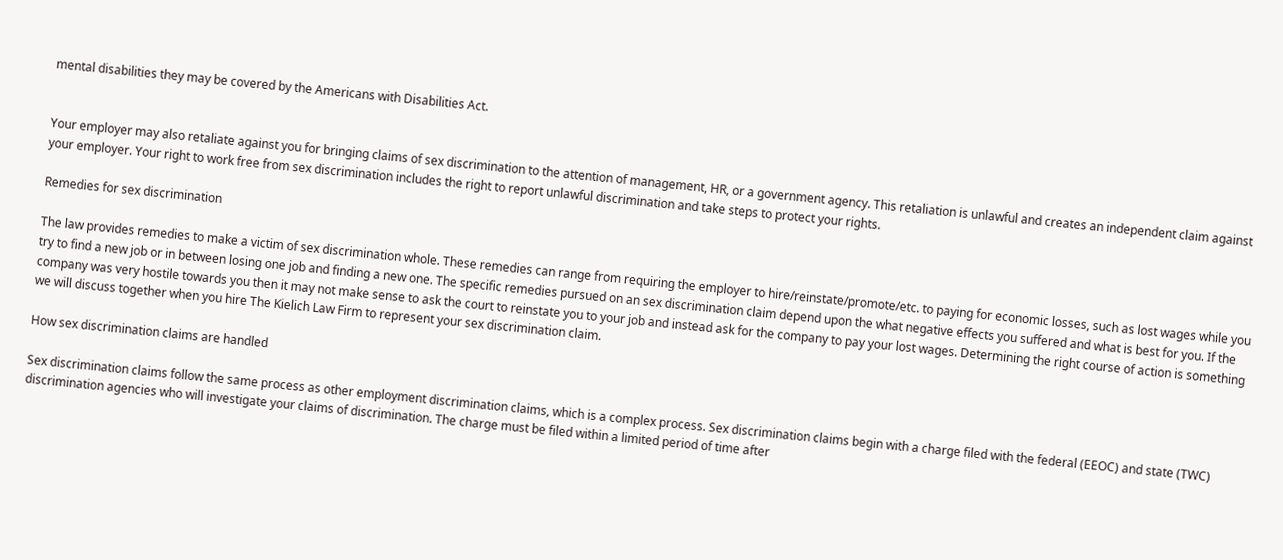mental disabilities they may be covered by the Americans with Disabilities Act.


Your employer may also retaliate against you for bringing claims of sex discrimination to the attention of management, HR, or a government agency. This retaliation is unlawful and creates an independent claim against your employer. Your right to work free from sex discrimination includes the right to report unlawful discrimination and take steps to protect your rights.

Remedies for sex discrimination

The law provides remedies to make a victim of sex discrimination whole. These remedies can range from requiring the employer to hire/reinstate/promote/etc. to paying for economic losses, such as lost wages while you try to find a new job or in between losing one job and finding a new one. The specific remedies pursued on an sex discrimination claim depend upon the what negative effects you suffered and what is best for you. If the company was very hostile towards you then it may not make sense to ask the court to reinstate you to your job and instead ask for the company to pay your lost wages. Determining the right course of action is something we will discuss together when you hire The Kielich Law Firm to represent your sex discrimination claim.

How sex discrimination claims are handled

Sex discrimination claims follow the same process as other employment discrimination claims, which is a complex process. Sex discrimination claims begin with a charge filed with the federal (EEOC) and state (TWC) discrimination agencies who will investigate your claims of discrimination. The charge must be filed within a limited period of time after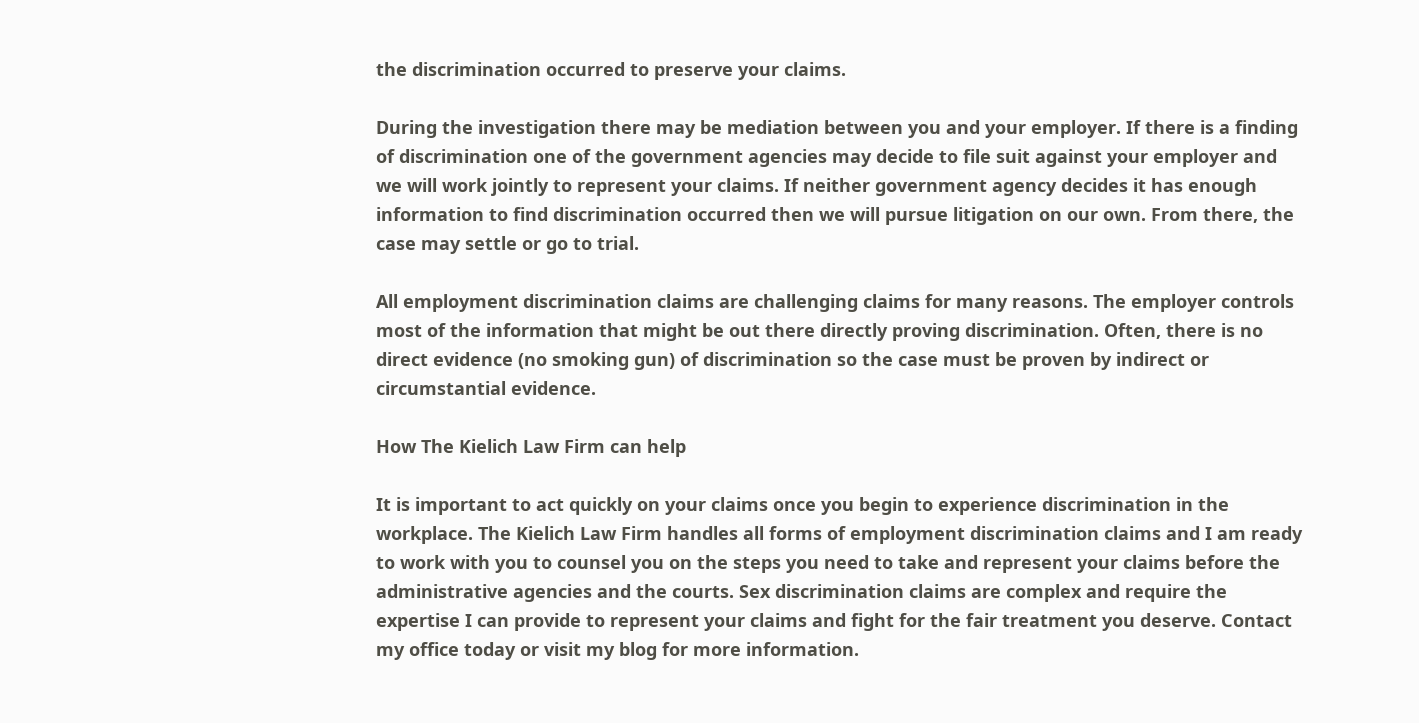the discrimination occurred to preserve your claims.

During the investigation there may be mediation between you and your employer. If there is a finding of discrimination one of the government agencies may decide to file suit against your employer and we will work jointly to represent your claims. If neither government agency decides it has enough information to find discrimination occurred then we will pursue litigation on our own. From there, the case may settle or go to trial.

All employment discrimination claims are challenging claims for many reasons. The employer controls most of the information that might be out there directly proving discrimination. Often, there is no direct evidence (no smoking gun) of discrimination so the case must be proven by indirect or circumstantial evidence.

How The Kielich Law Firm can help

It is important to act quickly on your claims once you begin to experience discrimination in the workplace. The Kielich Law Firm handles all forms of employment discrimination claims and I am ready to work with you to counsel you on the steps you need to take and represent your claims before the administrative agencies and the courts. Sex discrimination claims are complex and require the expertise I can provide to represent your claims and fight for the fair treatment you deserve. Contact my office today or visit my blog for more information.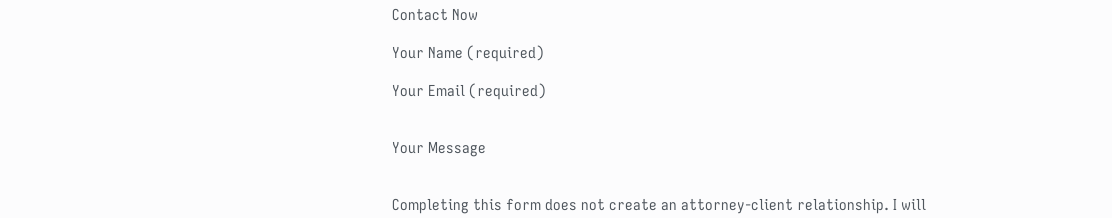Contact Now

Your Name (required)

Your Email (required)


Your Message


Completing this form does not create an attorney-client relationship. I will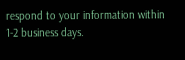respond to your information within 1-2 business days.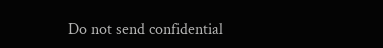Do not send confidential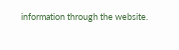information through the website.